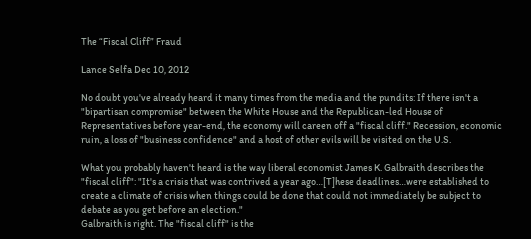The “Fiscal Cliff” Fraud

Lance Selfa Dec 10, 2012

No doubt you've already heard it many times from the media and the pundits: If there isn't a "bipartisan compromise" between the White House and the Republican-led House of Representatives before year-end, the economy will careen off a "fiscal cliff." Recession, economic ruin, a loss of "business confidence" and a host of other evils will be visited on the U.S.

What you probably haven't heard is the way liberal economist James K. Galbraith describes the "fiscal cliff": "It's a crisis that was contrived a year ago…[T]hese deadlines…were established to create a climate of crisis when things could be done that could not immediately be subject to debate as you get before an election."
Galbraith is right. The "fiscal cliff" is the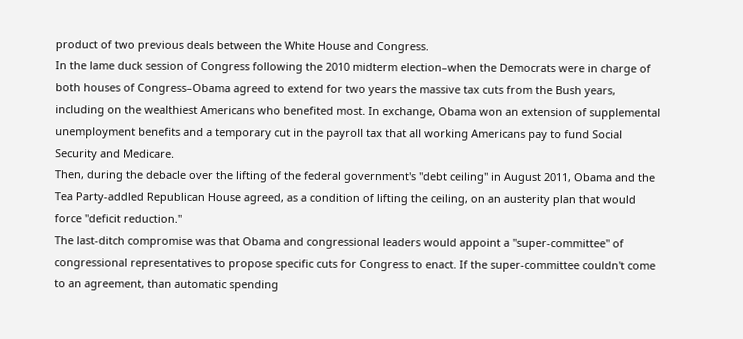product of two previous deals between the White House and Congress.
In the lame duck session of Congress following the 2010 midterm election–when the Democrats were in charge of both houses of Congress–Obama agreed to extend for two years the massive tax cuts from the Bush years, including on the wealthiest Americans who benefited most. In exchange, Obama won an extension of supplemental unemployment benefits and a temporary cut in the payroll tax that all working Americans pay to fund Social Security and Medicare.
Then, during the debacle over the lifting of the federal government's "debt ceiling" in August 2011, Obama and the Tea Party-addled Republican House agreed, as a condition of lifting the ceiling, on an austerity plan that would force "deficit reduction."
The last-ditch compromise was that Obama and congressional leaders would appoint a "super-committee" of congressional representatives to propose specific cuts for Congress to enact. If the super-committee couldn't come to an agreement, than automatic spending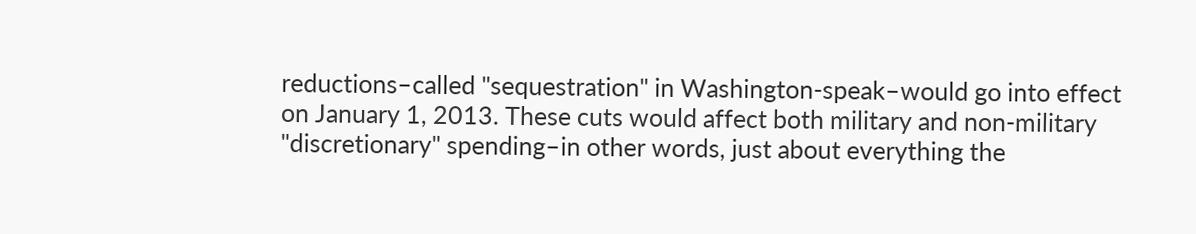reductions–called "sequestration" in Washington-speak–would go into effect on January 1, 2013. These cuts would affect both military and non-military "discretionary" spending–in other words, just about everything the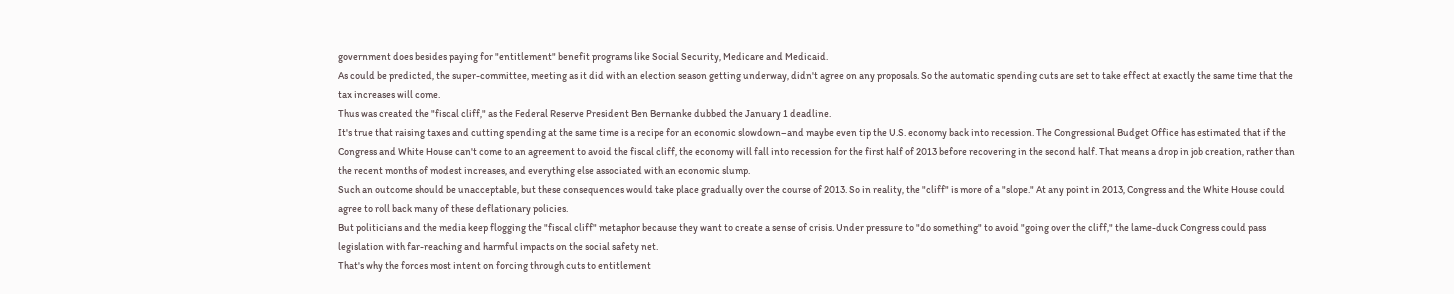government does besides paying for "entitlement" benefit programs like Social Security, Medicare and Medicaid.
As could be predicted, the super-committee, meeting as it did with an election season getting underway, didn't agree on any proposals. So the automatic spending cuts are set to take effect at exactly the same time that the tax increases will come.
Thus was created the "fiscal cliff," as the Federal Reserve President Ben Bernanke dubbed the January 1 deadline.
It's true that raising taxes and cutting spending at the same time is a recipe for an economic slowdown–and maybe even tip the U.S. economy back into recession. The Congressional Budget Office has estimated that if the Congress and White House can't come to an agreement to avoid the fiscal cliff, the economy will fall into recession for the first half of 2013 before recovering in the second half. That means a drop in job creation, rather than the recent months of modest increases, and everything else associated with an economic slump.
Such an outcome should be unacceptable, but these consequences would take place gradually over the course of 2013. So in reality, the "cliff" is more of a "slope." At any point in 2013, Congress and the White House could agree to roll back many of these deflationary policies.
But politicians and the media keep flogging the "fiscal cliff" metaphor because they want to create a sense of crisis. Under pressure to "do something" to avoid "going over the cliff," the lame-duck Congress could pass legislation with far-reaching and harmful impacts on the social safety net.
That's why the forces most intent on forcing through cuts to entitlement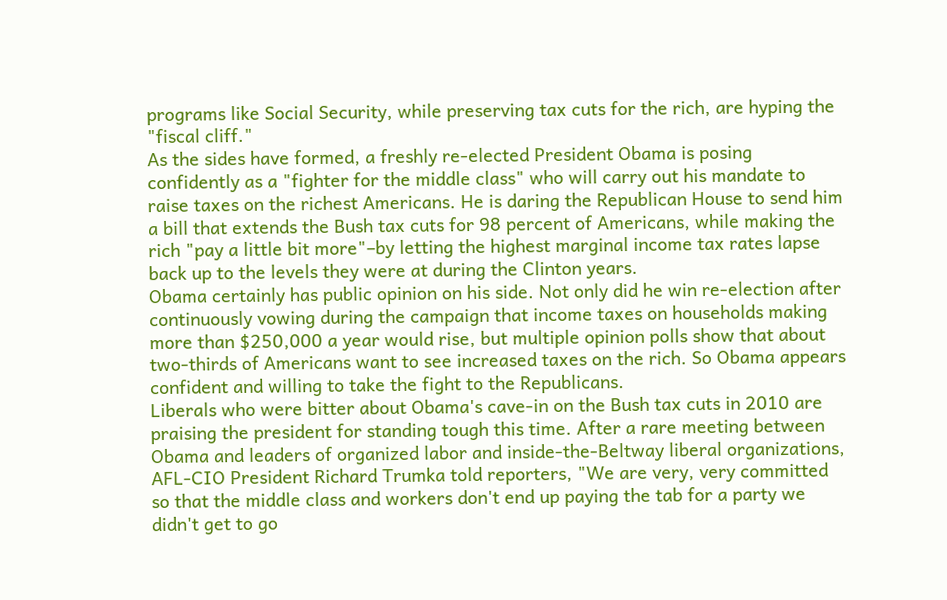programs like Social Security, while preserving tax cuts for the rich, are hyping the "fiscal cliff."
As the sides have formed, a freshly re-elected President Obama is posing confidently as a "fighter for the middle class" who will carry out his mandate to raise taxes on the richest Americans. He is daring the Republican House to send him a bill that extends the Bush tax cuts for 98 percent of Americans, while making the rich "pay a little bit more"–by letting the highest marginal income tax rates lapse back up to the levels they were at during the Clinton years.
Obama certainly has public opinion on his side. Not only did he win re-election after continuously vowing during the campaign that income taxes on households making more than $250,000 a year would rise, but multiple opinion polls show that about two-thirds of Americans want to see increased taxes on the rich. So Obama appears confident and willing to take the fight to the Republicans.
Liberals who were bitter about Obama's cave-in on the Bush tax cuts in 2010 are praising the president for standing tough this time. After a rare meeting between Obama and leaders of organized labor and inside-the-Beltway liberal organizations, AFL-CIO President Richard Trumka told reporters, "We are very, very committed so that the middle class and workers don't end up paying the tab for a party we didn't get to go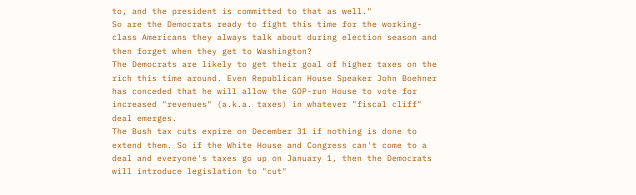to, and the president is committed to that as well."
So are the Democrats ready to fight this time for the working-class Americans they always talk about during election season and then forget when they get to Washington?
The Democrats are likely to get their goal of higher taxes on the rich this time around. Even Republican House Speaker John Boehner has conceded that he will allow the GOP-run House to vote for increased "revenues" (a.k.a. taxes) in whatever "fiscal cliff" deal emerges.
The Bush tax cuts expire on December 31 if nothing is done to extend them. So if the White House and Congress can't come to a deal and everyone's taxes go up on January 1, then the Democrats will introduce legislation to "cut"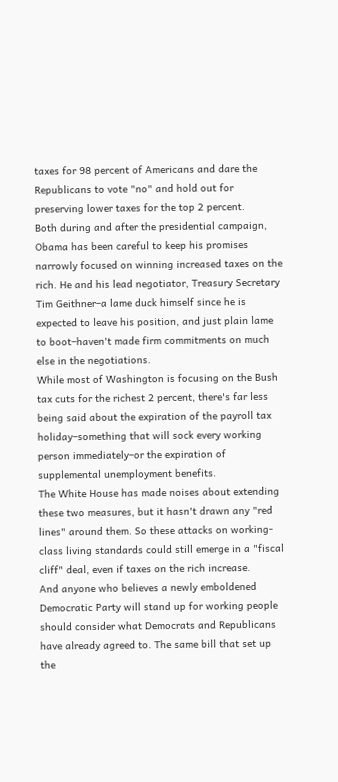taxes for 98 percent of Americans and dare the Republicans to vote "no" and hold out for preserving lower taxes for the top 2 percent.
Both during and after the presidential campaign, Obama has been careful to keep his promises narrowly focused on winning increased taxes on the rich. He and his lead negotiator, Treasury Secretary Tim Geithner–a lame duck himself since he is expected to leave his position, and just plain lame to boot–haven't made firm commitments on much else in the negotiations.
While most of Washington is focusing on the Bush tax cuts for the richest 2 percent, there's far less being said about the expiration of the payroll tax holiday–something that will sock every working person immediately–or the expiration of supplemental unemployment benefits.
The White House has made noises about extending these two measures, but it hasn't drawn any "red lines" around them. So these attacks on working-class living standards could still emerge in a "fiscal cliff" deal, even if taxes on the rich increase.
And anyone who believes a newly emboldened Democratic Party will stand up for working people should consider what Democrats and Republicans have already agreed to. The same bill that set up the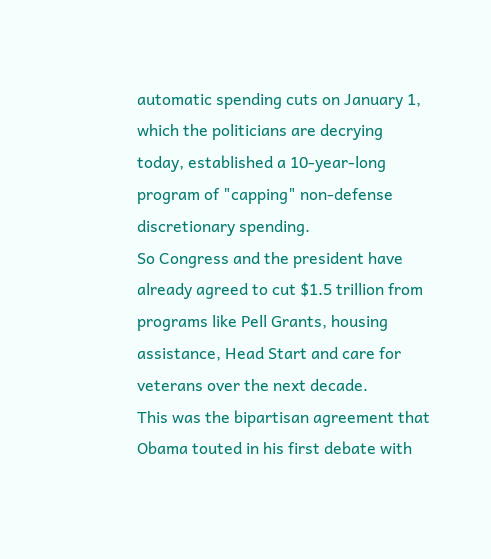automatic spending cuts on January 1, which the politicians are decrying today, established a 10-year-long program of "capping" non-defense discretionary spending.
So Congress and the president have already agreed to cut $1.5 trillion from programs like Pell Grants, housing assistance, Head Start and care for veterans over the next decade.
This was the bipartisan agreement that Obama touted in his first debate with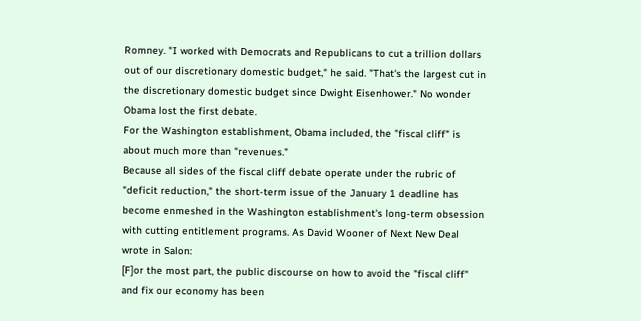Romney. "I worked with Democrats and Republicans to cut a trillion dollars out of our discretionary domestic budget," he said. "That's the largest cut in the discretionary domestic budget since Dwight Eisenhower." No wonder Obama lost the first debate.
For the Washington establishment, Obama included, the "fiscal cliff" is about much more than "revenues."
Because all sides of the fiscal cliff debate operate under the rubric of "deficit reduction," the short-term issue of the January 1 deadline has become enmeshed in the Washington establishment's long-term obsession with cutting entitlement programs. As David Wooner of Next New Deal wrote in Salon:
[F]or the most part, the public discourse on how to avoid the "fiscal cliff" and fix our economy has been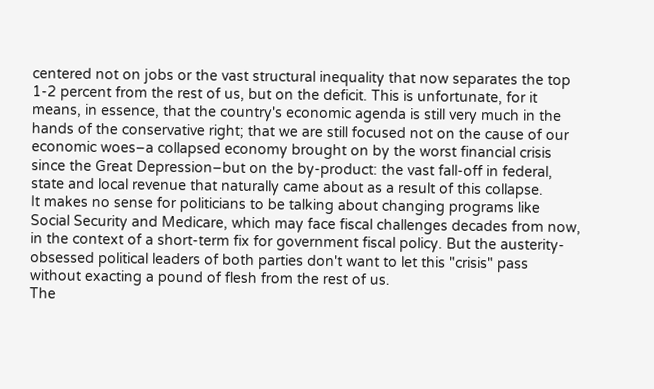centered not on jobs or the vast structural inequality that now separates the top 1-2 percent from the rest of us, but on the deficit. This is unfortunate, for it means, in essence, that the country's economic agenda is still very much in the hands of the conservative right; that we are still focused not on the cause of our economic woes–a collapsed economy brought on by the worst financial crisis since the Great Depression–but on the by-product: the vast fall-off in federal, state and local revenue that naturally came about as a result of this collapse.
It makes no sense for politicians to be talking about changing programs like Social Security and Medicare, which may face fiscal challenges decades from now, in the context of a short-term fix for government fiscal policy. But the austerity-obsessed political leaders of both parties don't want to let this "crisis" pass without exacting a pound of flesh from the rest of us.
The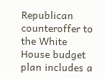Republican counteroffer to the White House budget plan includes a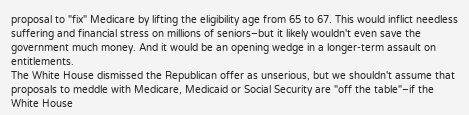proposal to "fix" Medicare by lifting the eligibility age from 65 to 67. This would inflict needless suffering and financial stress on millions of seniors–but it likely wouldn't even save the government much money. And it would be an opening wedge in a longer-term assault on entitlements.
The White House dismissed the Republican offer as unserious, but we shouldn't assume that proposals to meddle with Medicare, Medicaid or Social Security are "off the table"–if the White House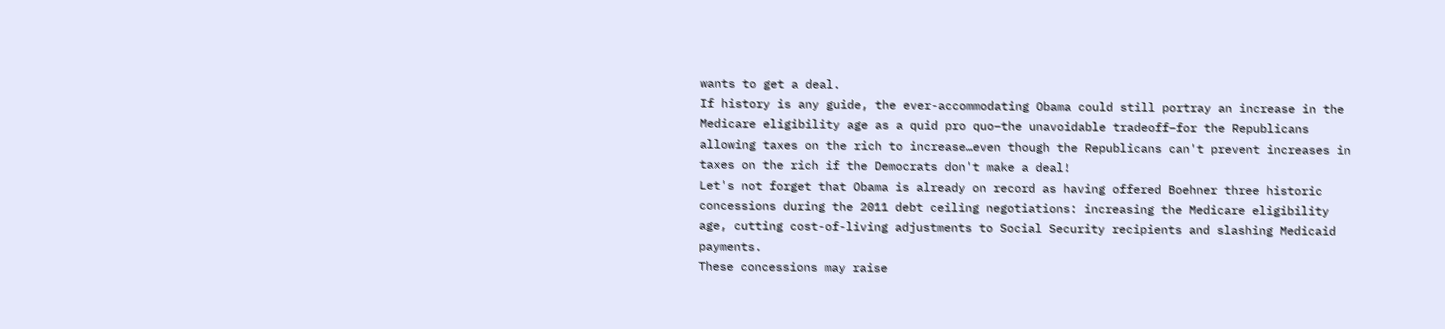wants to get a deal.
If history is any guide, the ever-accommodating Obama could still portray an increase in the Medicare eligibility age as a quid pro quo–the unavoidable tradeoff–for the Republicans allowing taxes on the rich to increase…even though the Republicans can't prevent increases in taxes on the rich if the Democrats don't make a deal!
Let's not forget that Obama is already on record as having offered Boehner three historic concessions during the 2011 debt ceiling negotiations: increasing the Medicare eligibility age, cutting cost-of-living adjustments to Social Security recipients and slashing Medicaid payments.
These concessions may raise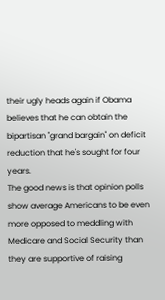their ugly heads again if Obama believes that he can obtain the bipartisan "grand bargain" on deficit reduction that he's sought for four years.
The good news is that opinion polls show average Americans to be even more opposed to meddling with Medicare and Social Security than they are supportive of raising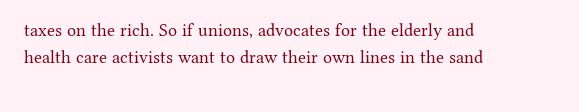taxes on the rich. So if unions, advocates for the elderly and health care activists want to draw their own lines in the sand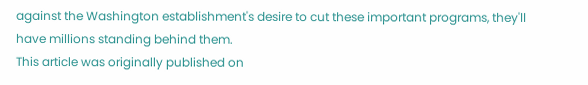against the Washington establishment's desire to cut these important programs, they'll have millions standing behind them.
This article was originally published on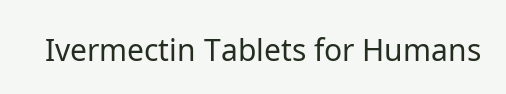Ivermectin Tablets for Humans